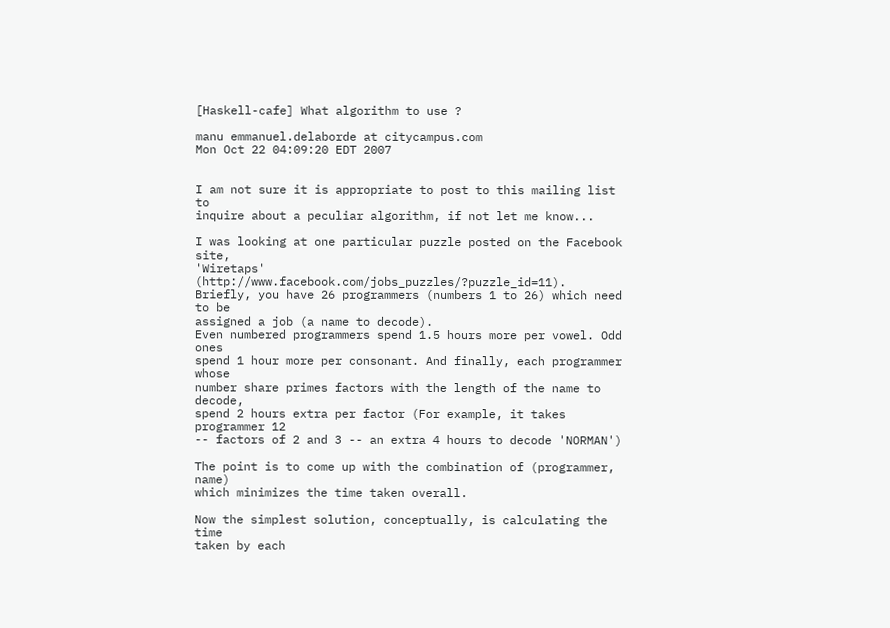[Haskell-cafe] What algorithm to use ?

manu emmanuel.delaborde at citycampus.com
Mon Oct 22 04:09:20 EDT 2007


I am not sure it is appropriate to post to this mailing list to
inquire about a peculiar algorithm, if not let me know...

I was looking at one particular puzzle posted on the Facebook site,
'Wiretaps' (http://www.facebook.com/jobs_puzzles/?puzzle_id=11).
Briefly, you have 26 programmers (numbers 1 to 26) which need to be
assigned a job (a name to decode).
Even numbered programmers spend 1.5 hours more per vowel. Odd ones
spend 1 hour more per consonant. And finally, each programmer whose
number share primes factors with the length of the name to decode,
spend 2 hours extra per factor (For example, it takes programmer 12
-- factors of 2 and 3 -- an extra 4 hours to decode 'NORMAN')

The point is to come up with the combination of (programmer, name)
which minimizes the time taken overall.

Now the simplest solution, conceptually, is calculating the time
taken by each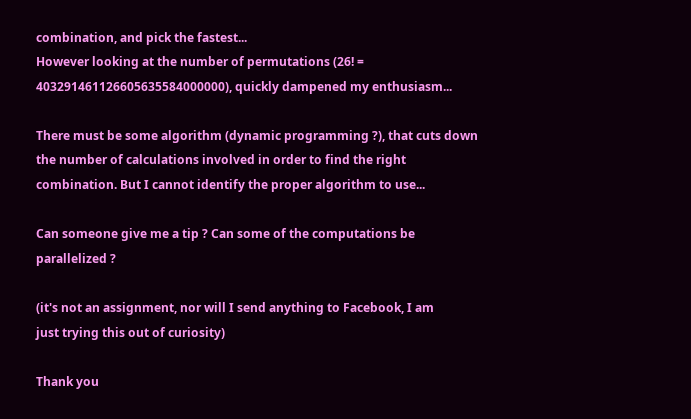combination, and pick the fastest...
However looking at the number of permutations (26! =
403291461126605635584000000), quickly dampened my enthusiasm...

There must be some algorithm (dynamic programming ?), that cuts down
the number of calculations involved in order to find the right
combination. But I cannot identify the proper algorithm to use...

Can someone give me a tip ? Can some of the computations be
parallelized ?

(it's not an assignment, nor will I send anything to Facebook, I am
just trying this out of curiosity)

Thank you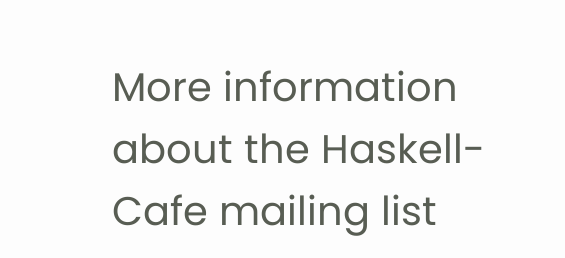More information about the Haskell-Cafe mailing list